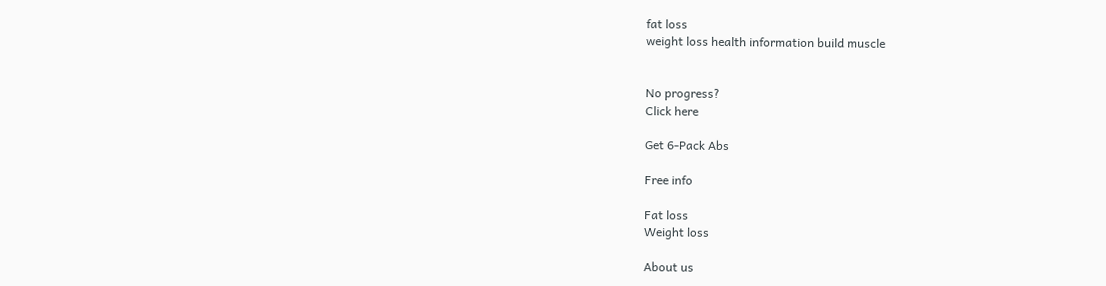fat loss
weight loss health information build muscle


No progress?
Click here

Get 6-Pack Abs

Free info

Fat loss
Weight loss

About us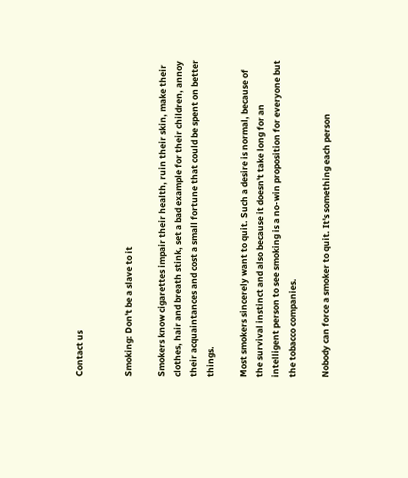Contact us


Smoking: Don't be a slave to it

Smokers know cigarettes impair their health, ruin their skin, make their clothes, hair and breath stink, set a bad example for their children, annoy their acquaintances and cost a small fortune that could be spent on better things.

Most smokers sincerely want to quit. Such a desire is normal, because of the survival instinct and also because it doesn't take long for an intelligent person to see smoking is a no-win proposition for everyone but the tobacco companies.

Nobody can force a smoker to quit. It's something each person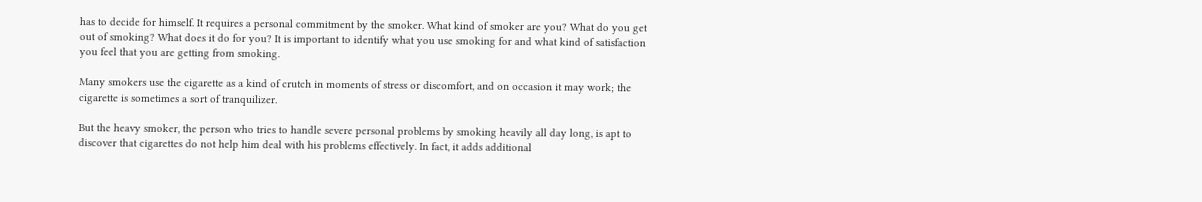has to decide for himself. It requires a personal commitment by the smoker. What kind of smoker are you? What do you get out of smoking? What does it do for you? It is important to identify what you use smoking for and what kind of satisfaction you feel that you are getting from smoking.

Many smokers use the cigarette as a kind of crutch in moments of stress or discomfort, and on occasion it may work; the cigarette is sometimes a sort of tranquilizer.

But the heavy smoker, the person who tries to handle severe personal problems by smoking heavily all day long, is apt to discover that cigarettes do not help him deal with his problems effectively. In fact, it adds additional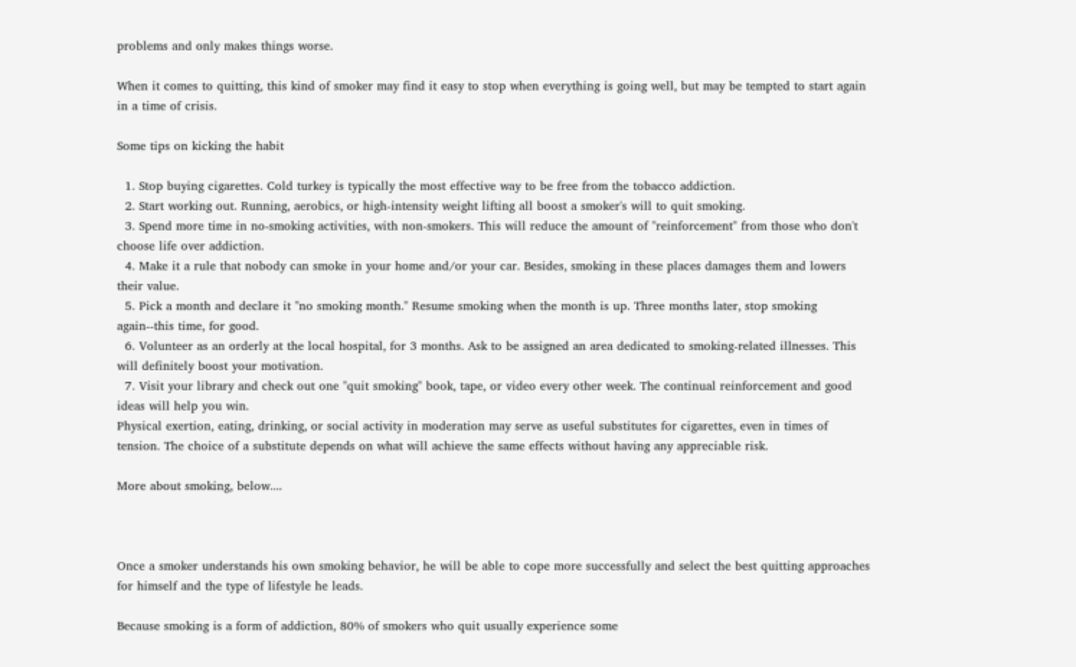problems and only makes things worse.

When it comes to quitting, this kind of smoker may find it easy to stop when everything is going well, but may be tempted to start again in a time of crisis.

Some tips on kicking the habit

  1. Stop buying cigarettes. Cold turkey is typically the most effective way to be free from the tobacco addiction.
  2. Start working out. Running, aerobics, or high-intensity weight lifting all boost a smoker's will to quit smoking.
  3. Spend more time in no-smoking activities, with non-smokers. This will reduce the amount of "reinforcement" from those who don't choose life over addiction.
  4. Make it a rule that nobody can smoke in your home and/or your car. Besides, smoking in these places damages them and lowers their value.
  5. Pick a month and declare it "no smoking month." Resume smoking when the month is up. Three months later, stop smoking again--this time, for good.
  6. Volunteer as an orderly at the local hospital, for 3 months. Ask to be assigned an area dedicated to smoking-related illnesses. This will definitely boost your motivation.
  7. Visit your library and check out one "quit smoking" book, tape, or video every other week. The continual reinforcement and good ideas will help you win.
Physical exertion, eating, drinking, or social activity in moderation may serve as useful substitutes for cigarettes, even in times of tension. The choice of a substitute depends on what will achieve the same effects without having any appreciable risk.

More about smoking, below....



Once a smoker understands his own smoking behavior, he will be able to cope more successfully and select the best quitting approaches for himself and the type of lifestyle he leads.

Because smoking is a form of addiction, 80% of smokers who quit usually experience some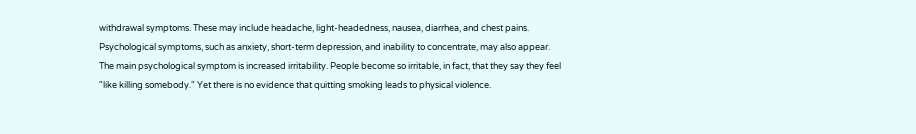withdrawal symptoms. These may include headache, light-headedness, nausea, diarrhea, and chest pains. Psychological symptoms, such as anxiety, short-term depression, and inability to concentrate, may also appear. The main psychological symptom is increased irritability. People become so irritable, in fact, that they say they feel "like killing somebody." Yet there is no evidence that quitting smoking leads to physical violence.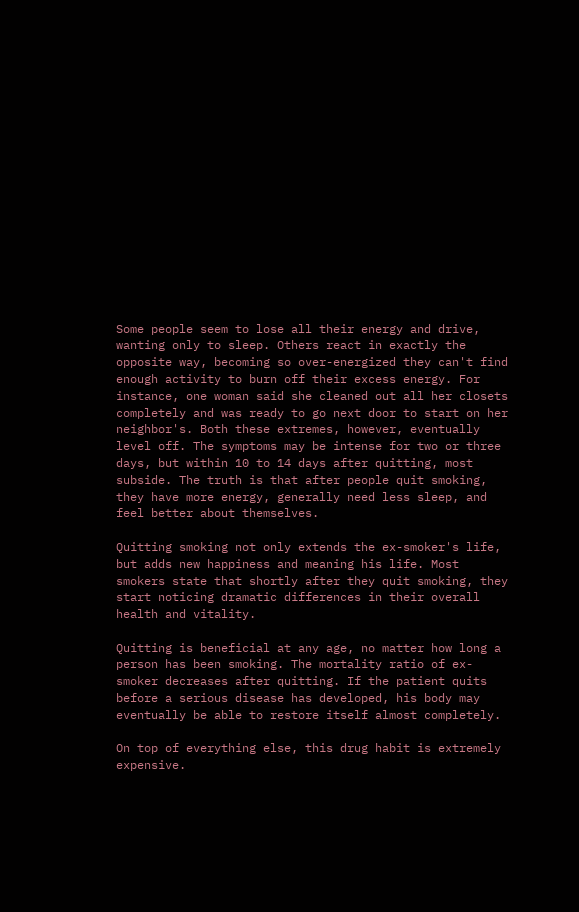Some people seem to lose all their energy and drive, wanting only to sleep. Others react in exactly the opposite way, becoming so over-energized they can't find enough activity to burn off their excess energy. For instance, one woman said she cleaned out all her closets completely and was ready to go next door to start on her neighbor's. Both these extremes, however, eventually level off. The symptoms may be intense for two or three days, but within 10 to 14 days after quitting, most subside. The truth is that after people quit smoking, they have more energy, generally need less sleep, and feel better about themselves.

Quitting smoking not only extends the ex-smoker's life, but adds new happiness and meaning his life. Most smokers state that shortly after they quit smoking, they start noticing dramatic differences in their overall health and vitality.

Quitting is beneficial at any age, no matter how long a person has been smoking. The mortality ratio of ex-smoker decreases after quitting. If the patient quits before a serious disease has developed, his body may eventually be able to restore itself almost completely.

On top of everything else, this drug habit is extremely expensive.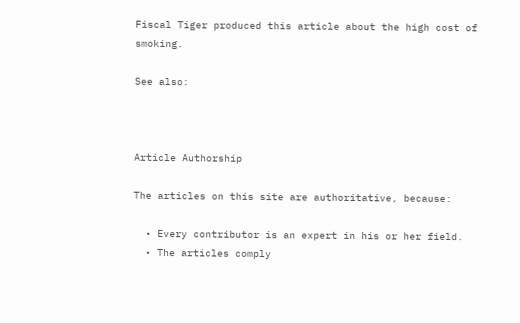Fiscal Tiger produced this article about the high cost of smoking.

See also:



Article Authorship

The articles on this site are authoritative, because:

  • Every contributor is an expert in his or her field.
  • The articles comply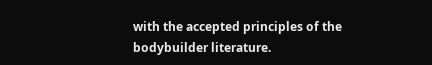with the accepted principles of the bodybuilder literature.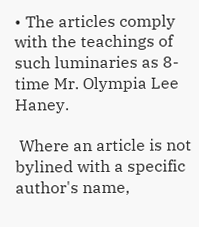• The articles comply with the teachings of such luminaries as 8-time Mr. Olympia Lee Haney.

 Where an article is not bylined with a specific author's name,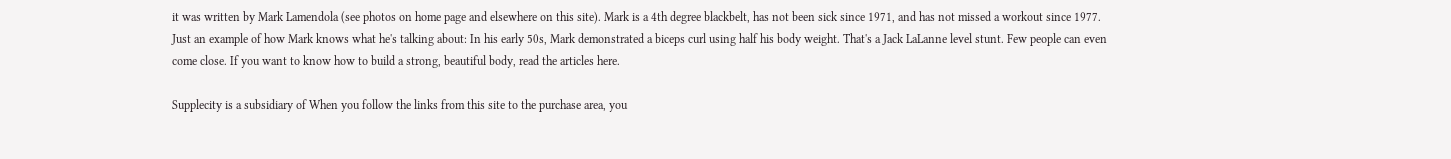it was written by Mark Lamendola (see photos on home page and elsewhere on this site). Mark is a 4th degree blackbelt, has not been sick since 1971, and has not missed a workout since 1977. Just an example of how Mark knows what he's talking about: In his early 50s, Mark demonstrated a biceps curl using half his body weight. That's a Jack LaLanne level stunt. Few people can even come close. If you want to know how to build a strong, beautiful body, read the articles here.

Supplecity is a subsidiary of When you follow the links from this site to the purchase area, you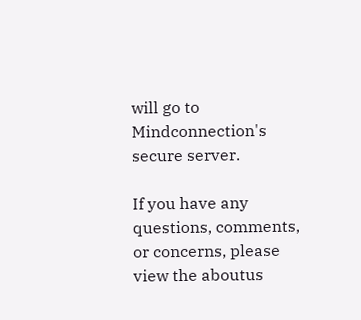will go to Mindconnection's secure server.

If you have any questions, comments, or concerns, please view the aboutus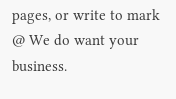pages, or write to mark @ We do want your business.